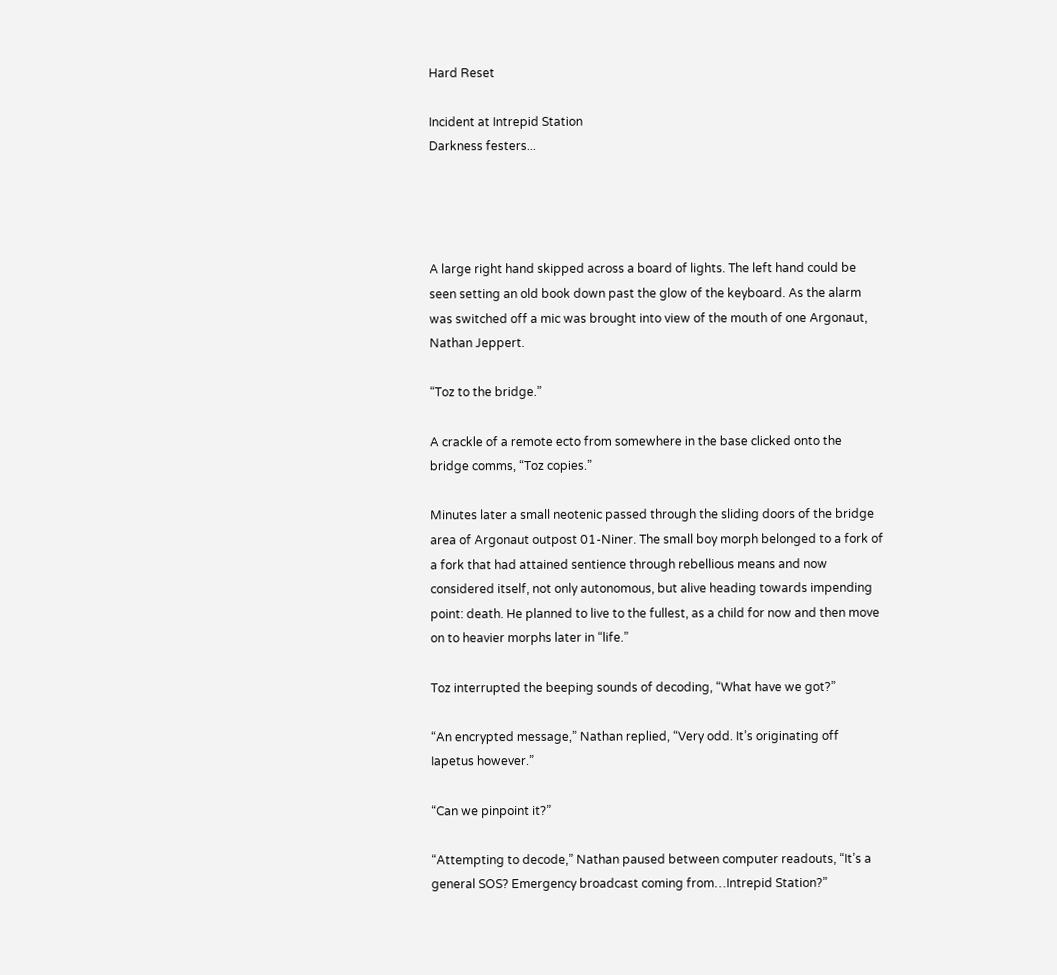Hard Reset

Incident at Intrepid Station
Darkness festers...




A large right hand skipped across a board of lights. The left hand could be seen setting an old book down past the glow of the keyboard. As the alarm was switched off a mic was brought into view of the mouth of one Argonaut, Nathan Jeppert.

“Toz to the bridge.”

A crackle of a remote ecto from somewhere in the base clicked onto the bridge comms, “Toz copies.”

Minutes later a small neotenic passed through the sliding doors of the bridge area of Argonaut outpost 01-Niner. The small boy morph belonged to a fork of a fork that had attained sentience through rebellious means and now considered itself, not only autonomous, but alive heading towards impending point: death. He planned to live to the fullest, as a child for now and then move on to heavier morphs later in “life.”

Toz interrupted the beeping sounds of decoding, “What have we got?”

“An encrypted message,” Nathan replied, “Very odd. It’s originating off Iapetus however.”

“Can we pinpoint it?”

“Attempting to decode,” Nathan paused between computer readouts, “It’s a general SOS? Emergency broadcast coming from…Intrepid Station?”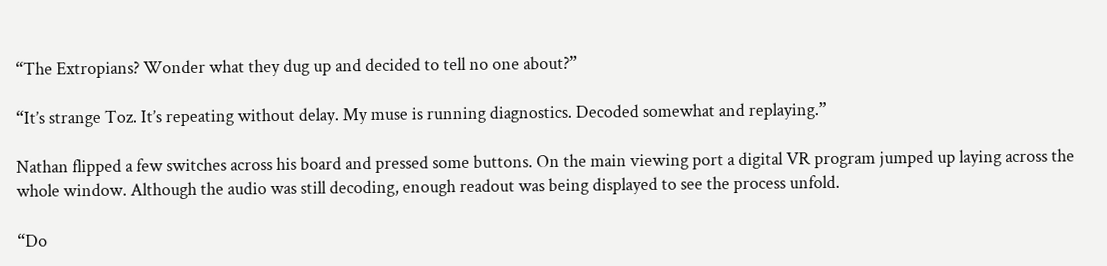“The Extropians? Wonder what they dug up and decided to tell no one about?”

“It’s strange Toz. It’s repeating without delay. My muse is running diagnostics. Decoded somewhat and replaying.”

Nathan flipped a few switches across his board and pressed some buttons. On the main viewing port a digital VR program jumped up laying across the whole window. Although the audio was still decoding, enough readout was being displayed to see the process unfold.

“Do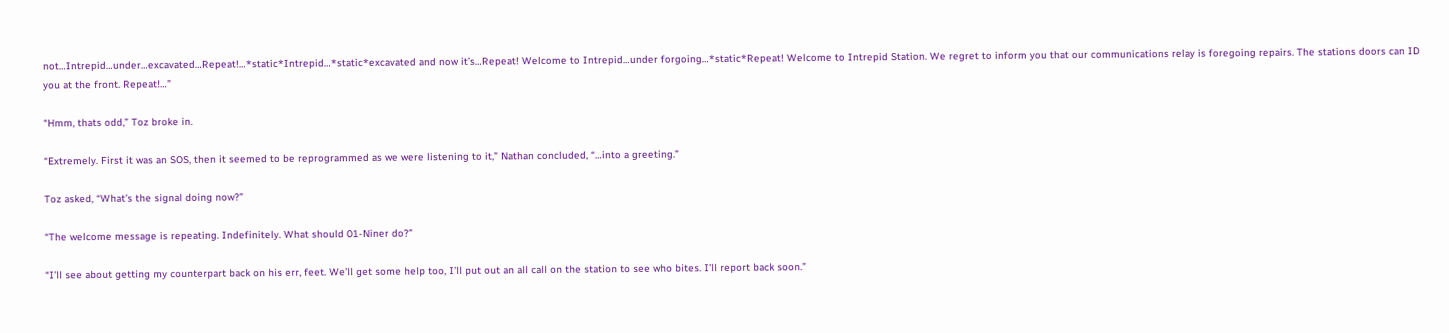not…Intrepid…under…excavated…Repeat!…*static*Intrepid…*static*excavated and now it’s…Repeat! Welcome to Intrepid…under forgoing…*static*Repeat! Welcome to Intrepid Station. We regret to inform you that our communications relay is foregoing repairs. The stations doors can ID you at the front. Repeat!…”

“Hmm, thats odd,” Toz broke in.

“Extremely. First it was an SOS, then it seemed to be reprogrammed as we were listening to it,” Nathan concluded, “…into a greeting.”

Toz asked, “What’s the signal doing now?”

“The welcome message is repeating. Indefinitely. What should 01-Niner do?”

“I’ll see about getting my counterpart back on his err, feet. We’ll get some help too, I’ll put out an all call on the station to see who bites. I’ll report back soon.”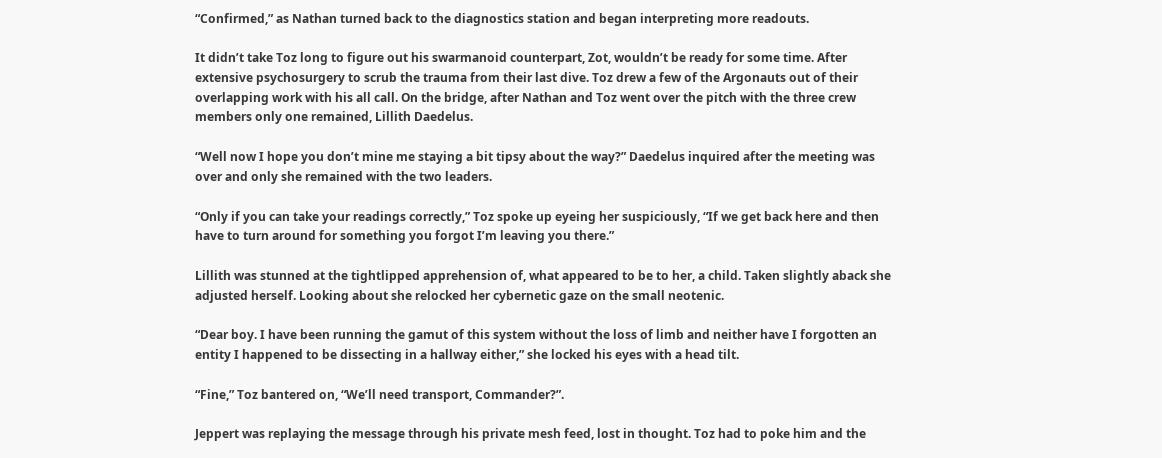“Confirmed,” as Nathan turned back to the diagnostics station and began interpreting more readouts.

It didn’t take Toz long to figure out his swarmanoid counterpart, Zot, wouldn’t be ready for some time. After extensive psychosurgery to scrub the trauma from their last dive. Toz drew a few of the Argonauts out of their overlapping work with his all call. On the bridge, after Nathan and Toz went over the pitch with the three crew members only one remained, Lillith Daedelus.

“Well now I hope you don’t mine me staying a bit tipsy about the way?” Daedelus inquired after the meeting was over and only she remained with the two leaders.

“Only if you can take your readings correctly,” Toz spoke up eyeing her suspiciously, “If we get back here and then have to turn around for something you forgot I’m leaving you there.”

Lillith was stunned at the tightlipped apprehension of, what appeared to be to her, a child. Taken slightly aback she adjusted herself. Looking about she relocked her cybernetic gaze on the small neotenic.

“Dear boy. I have been running the gamut of this system without the loss of limb and neither have I forgotten an entity I happened to be dissecting in a hallway either,” she locked his eyes with a head tilt.

“Fine,” Toz bantered on, “We’ll need transport, Commander?”.

Jeppert was replaying the message through his private mesh feed, lost in thought. Toz had to poke him and the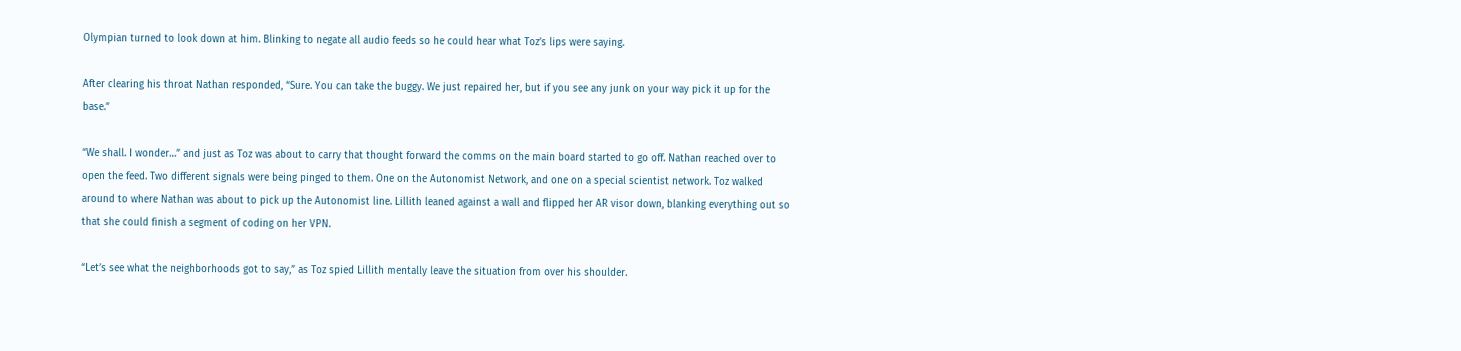Olympian turned to look down at him. Blinking to negate all audio feeds so he could hear what Toz’s lips were saying.

After clearing his throat Nathan responded, “Sure. You can take the buggy. We just repaired her, but if you see any junk on your way pick it up for the base.”

“We shall. I wonder…” and just as Toz was about to carry that thought forward the comms on the main board started to go off. Nathan reached over to open the feed. Two different signals were being pinged to them. One on the Autonomist Network, and one on a special scientist network. Toz walked around to where Nathan was about to pick up the Autonomist line. Lillith leaned against a wall and flipped her AR visor down, blanking everything out so that she could finish a segment of coding on her VPN.

“Let’s see what the neighborhoods got to say,” as Toz spied Lillith mentally leave the situation from over his shoulder.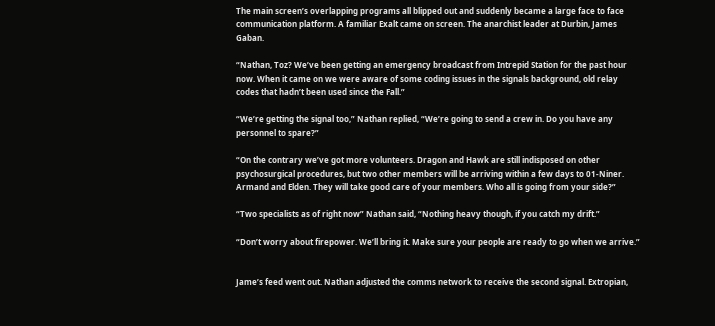The main screen’s overlapping programs all blipped out and suddenly became a large face to face communication platform. A familiar Exalt came on screen. The anarchist leader at Durbin, James Gaban.

“Nathan, Toz? We’ve been getting an emergency broadcast from Intrepid Station for the past hour now. When it came on we were aware of some coding issues in the signals background, old relay codes that hadn’t been used since the Fall.”

“We’re getting the signal too,” Nathan replied, “We’re going to send a crew in. Do you have any personnel to spare?”

“On the contrary we’ve got more volunteers. Dragon and Hawk are still indisposed on other psychosurgical procedures, but two other members will be arriving within a few days to 01-Niner. Armand and Elden. They will take good care of your members. Who all is going from your side?”

“Two specialists as of right now” Nathan said, “Nothing heavy though, if you catch my drift.”

“Don’t worry about firepower. We’ll bring it. Make sure your people are ready to go when we arrive.”


Jame’s feed went out. Nathan adjusted the comms network to receive the second signal. Extropian,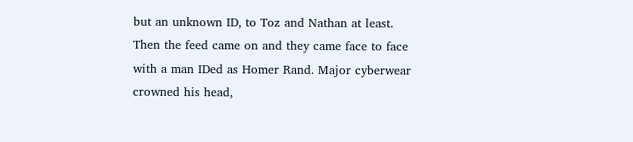but an unknown ID, to Toz and Nathan at least. Then the feed came on and they came face to face with a man IDed as Homer Rand. Major cyberwear crowned his head,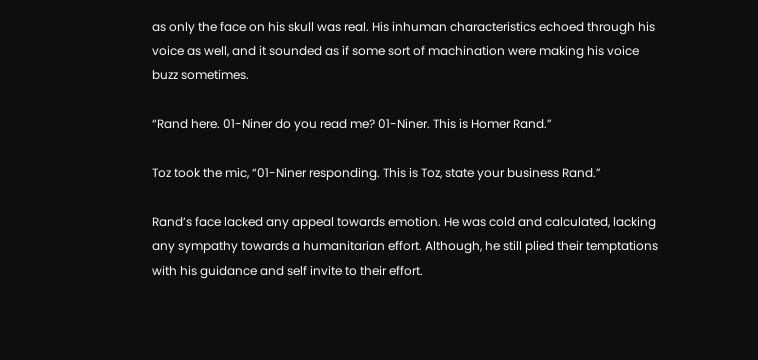as only the face on his skull was real. His inhuman characteristics echoed through his voice as well, and it sounded as if some sort of machination were making his voice buzz sometimes.

“Rand here. 01-Niner do you read me? 01-Niner. This is Homer Rand.”

Toz took the mic, “01-Niner responding. This is Toz, state your business Rand.”

Rand’s face lacked any appeal towards emotion. He was cold and calculated, lacking any sympathy towards a humanitarian effort. Although, he still plied their temptations with his guidance and self invite to their effort.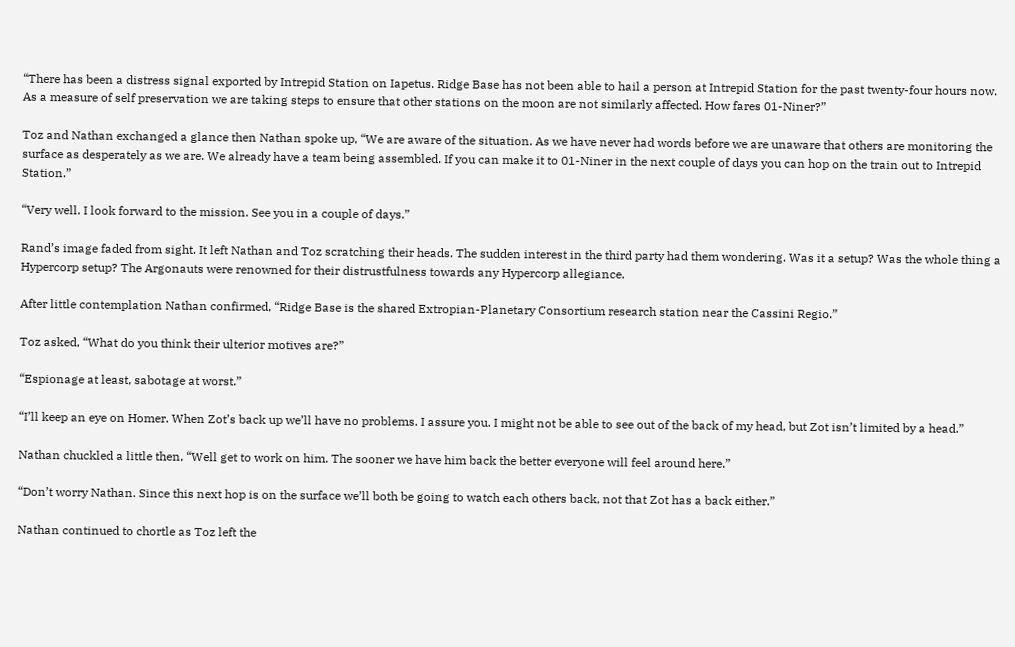“There has been a distress signal exported by Intrepid Station on Iapetus. Ridge Base has not been able to hail a person at Intrepid Station for the past twenty-four hours now.
As a measure of self preservation we are taking steps to ensure that other stations on the moon are not similarly affected. How fares 01-Niner?”

Toz and Nathan exchanged a glance then Nathan spoke up, “We are aware of the situation. As we have never had words before we are unaware that others are monitoring the surface as desperately as we are. We already have a team being assembled. If you can make it to 01-Niner in the next couple of days you can hop on the train out to Intrepid Station.”

“Very well. I look forward to the mission. See you in a couple of days.”

Rand’s image faded from sight. It left Nathan and Toz scratching their heads. The sudden interest in the third party had them wondering. Was it a setup? Was the whole thing a Hypercorp setup? The Argonauts were renowned for their distrustfulness towards any Hypercorp allegiance.

After little contemplation Nathan confirmed, “Ridge Base is the shared Extropian-Planetary Consortium research station near the Cassini Regio.”

Toz asked, “What do you think their ulterior motives are?”

“Espionage at least, sabotage at worst.”

“I’ll keep an eye on Homer. When Zot’s back up we’ll have no problems. I assure you. I might not be able to see out of the back of my head, but Zot isn’t limited by a head.”

Nathan chuckled a little then, “Well get to work on him. The sooner we have him back the better everyone will feel around here.”

“Don’t worry Nathan. Since this next hop is on the surface we’ll both be going to watch each others back, not that Zot has a back either.”

Nathan continued to chortle as Toz left the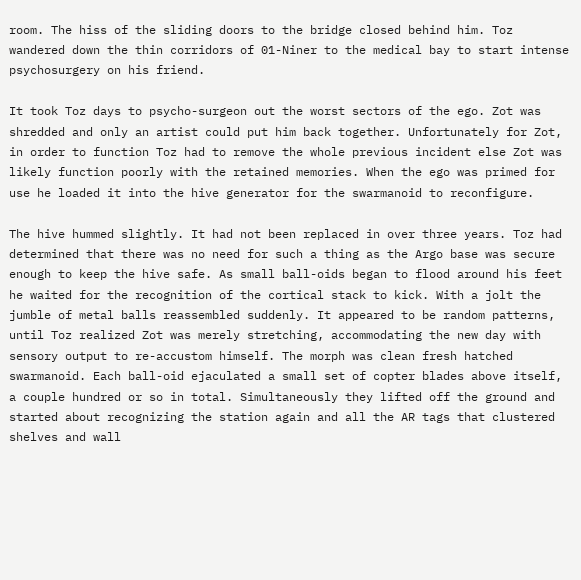room. The hiss of the sliding doors to the bridge closed behind him. Toz wandered down the thin corridors of 01-Niner to the medical bay to start intense psychosurgery on his friend.

It took Toz days to psycho-surgeon out the worst sectors of the ego. Zot was shredded and only an artist could put him back together. Unfortunately for Zot, in order to function Toz had to remove the whole previous incident else Zot was likely function poorly with the retained memories. When the ego was primed for use he loaded it into the hive generator for the swarmanoid to reconfigure.

The hive hummed slightly. It had not been replaced in over three years. Toz had determined that there was no need for such a thing as the Argo base was secure enough to keep the hive safe. As small ball-oids began to flood around his feet he waited for the recognition of the cortical stack to kick. With a jolt the jumble of metal balls reassembled suddenly. It appeared to be random patterns, until Toz realized Zot was merely stretching, accommodating the new day with sensory output to re-accustom himself. The morph was clean fresh hatched swarmanoid. Each ball-oid ejaculated a small set of copter blades above itself, a couple hundred or so in total. Simultaneously they lifted off the ground and started about recognizing the station again and all the AR tags that clustered shelves and wall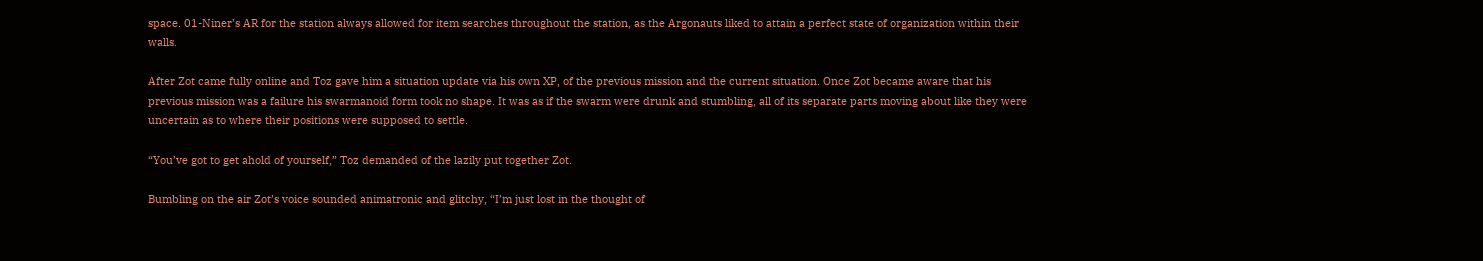space. 01-Niner’s AR for the station always allowed for item searches throughout the station, as the Argonauts liked to attain a perfect state of organization within their walls.

After Zot came fully online and Toz gave him a situation update via his own XP, of the previous mission and the current situation. Once Zot became aware that his previous mission was a failure his swarmanoid form took no shape. It was as if the swarm were drunk and stumbling, all of its separate parts moving about like they were uncertain as to where their positions were supposed to settle.

“You’ve got to get ahold of yourself,” Toz demanded of the lazily put together Zot.

Bumbling on the air Zot’s voice sounded animatronic and glitchy, “I’m just lost in the thought of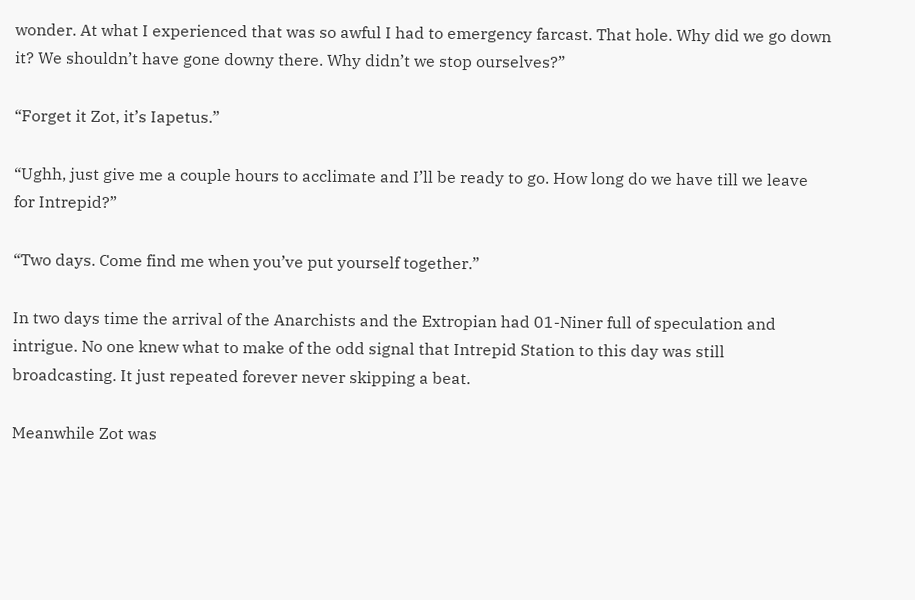wonder. At what I experienced that was so awful I had to emergency farcast. That hole. Why did we go down it? We shouldn’t have gone downy there. Why didn’t we stop ourselves?”

“Forget it Zot, it’s Iapetus.”

“Ughh, just give me a couple hours to acclimate and I’ll be ready to go. How long do we have till we leave for Intrepid?”

“Two days. Come find me when you’ve put yourself together.”

In two days time the arrival of the Anarchists and the Extropian had 01-Niner full of speculation and intrigue. No one knew what to make of the odd signal that Intrepid Station to this day was still broadcasting. It just repeated forever never skipping a beat.

Meanwhile Zot was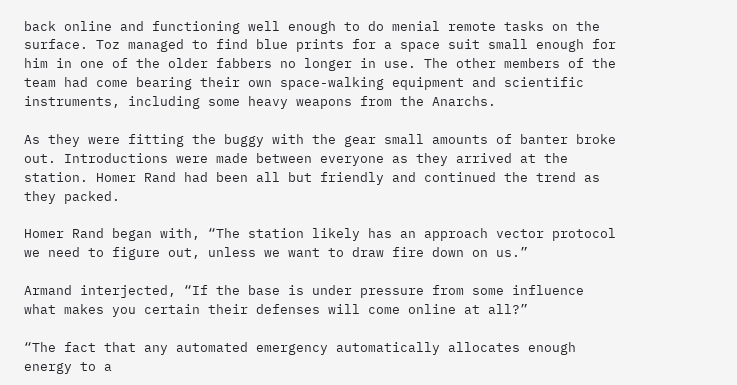back online and functioning well enough to do menial remote tasks on the surface. Toz managed to find blue prints for a space suit small enough for him in one of the older fabbers no longer in use. The other members of the team had come bearing their own space-walking equipment and scientific instruments, including some heavy weapons from the Anarchs.

As they were fitting the buggy with the gear small amounts of banter broke out. Introductions were made between everyone as they arrived at the station. Homer Rand had been all but friendly and continued the trend as they packed.

Homer Rand began with, “The station likely has an approach vector protocol we need to figure out, unless we want to draw fire down on us.”

Armand interjected, “If the base is under pressure from some influence what makes you certain their defenses will come online at all?”

“The fact that any automated emergency automatically allocates enough energy to a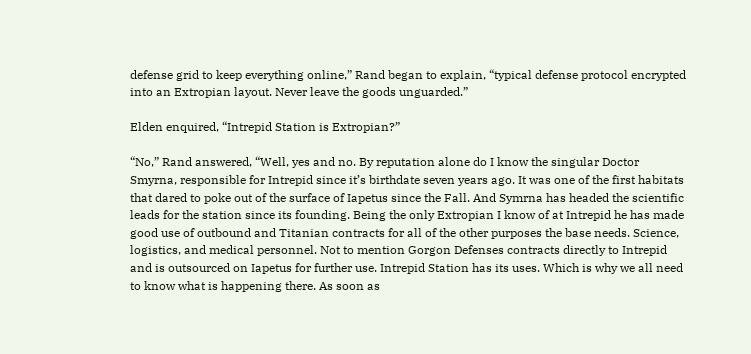defense grid to keep everything online,” Rand began to explain, “typical defense protocol encrypted into an Extropian layout. Never leave the goods unguarded.”

Elden enquired, “Intrepid Station is Extropian?”

“No,” Rand answered, “Well, yes and no. By reputation alone do I know the singular Doctor Smyrna, responsible for Intrepid since it’s birthdate seven years ago. It was one of the first habitats that dared to poke out of the surface of Iapetus since the Fall. And Symrna has headed the scientific leads for the station since its founding. Being the only Extropian I know of at Intrepid he has made good use of outbound and Titanian contracts for all of the other purposes the base needs. Science, logistics, and medical personnel. Not to mention Gorgon Defenses contracts directly to Intrepid and is outsourced on Iapetus for further use. Intrepid Station has its uses. Which is why we all need to know what is happening there. As soon as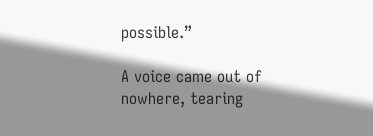possible.”

A voice came out of nowhere, tearing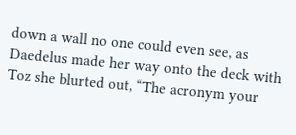down a wall no one could even see, as Daedelus made her way onto the deck with Toz she blurted out, “The acronym your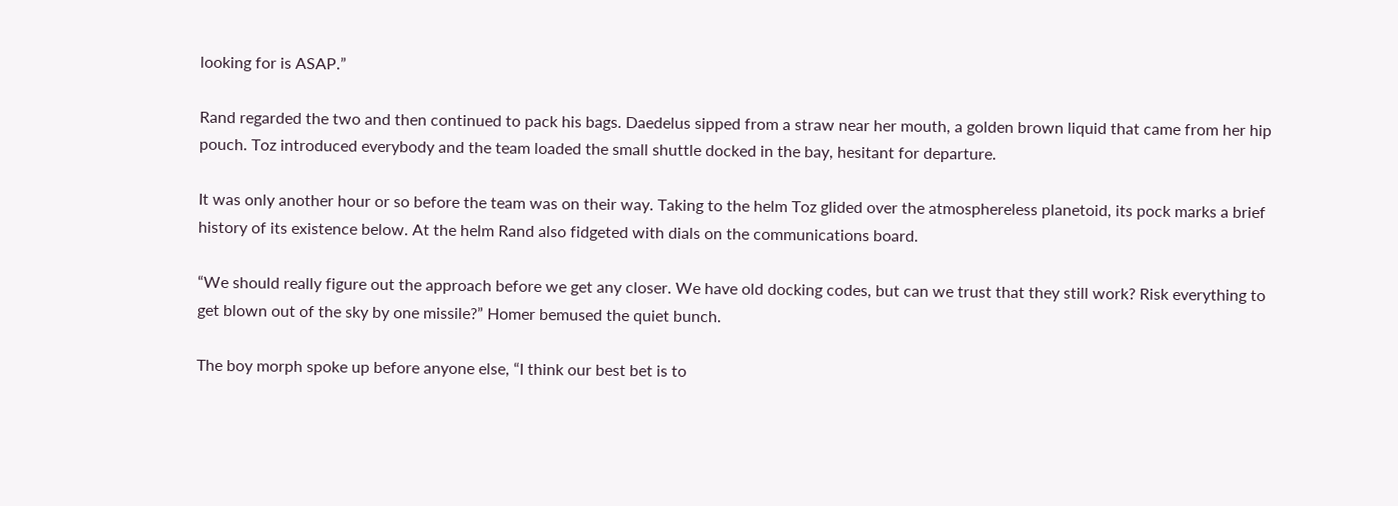looking for is ASAP.”

Rand regarded the two and then continued to pack his bags. Daedelus sipped from a straw near her mouth, a golden brown liquid that came from her hip pouch. Toz introduced everybody and the team loaded the small shuttle docked in the bay, hesitant for departure.

It was only another hour or so before the team was on their way. Taking to the helm Toz glided over the atmosphereless planetoid, its pock marks a brief history of its existence below. At the helm Rand also fidgeted with dials on the communications board.

“We should really figure out the approach before we get any closer. We have old docking codes, but can we trust that they still work? Risk everything to get blown out of the sky by one missile?” Homer bemused the quiet bunch.

The boy morph spoke up before anyone else, “I think our best bet is to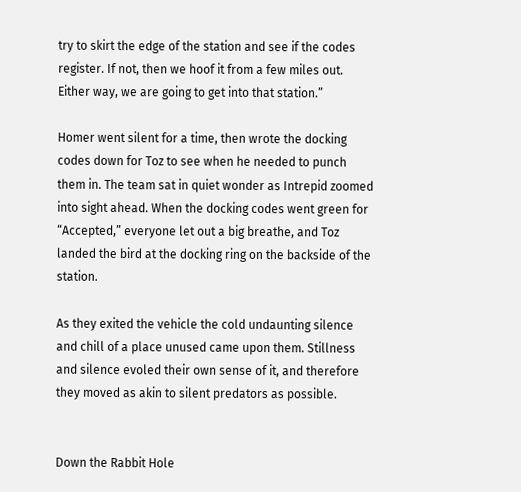try to skirt the edge of the station and see if the codes register. If not, then we hoof it from a few miles out. Either way, we are going to get into that station.”

Homer went silent for a time, then wrote the docking codes down for Toz to see when he needed to punch them in. The team sat in quiet wonder as Intrepid zoomed into sight ahead. When the docking codes went green for “Accepted,” everyone let out a big breathe, and Toz landed the bird at the docking ring on the backside of the station.

As they exited the vehicle the cold undaunting silence and chill of a place unused came upon them. Stillness and silence evoled their own sense of it, and therefore they moved as akin to silent predators as possible.


Down the Rabbit Hole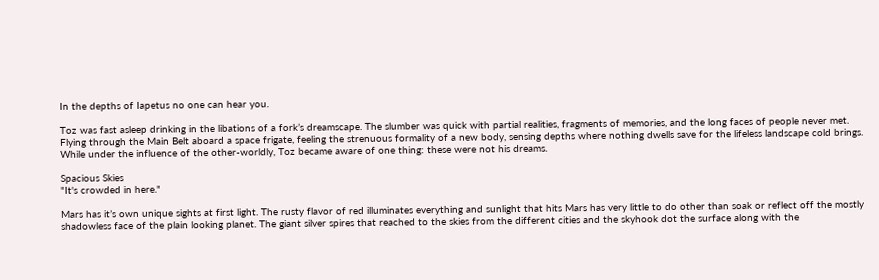In the depths of Iapetus no one can hear you.

Toz was fast asleep drinking in the libations of a fork’s dreamscape. The slumber was quick with partial realities, fragments of memories, and the long faces of people never met. Flying through the Main Belt aboard a space frigate, feeling the strenuous formality of a new body, sensing depths where nothing dwells save for the lifeless landscape cold brings. While under the influence of the other-worldly, Toz became aware of one thing: these were not his dreams.

Spacious Skies
"It's crowded in here."

Mars has it’s own unique sights at first light. The rusty flavor of red illuminates everything and sunlight that hits Mars has very little to do other than soak or reflect off the mostly shadowless face of the plain looking planet. The giant silver spires that reached to the skies from the different cities and the skyhook dot the surface along with the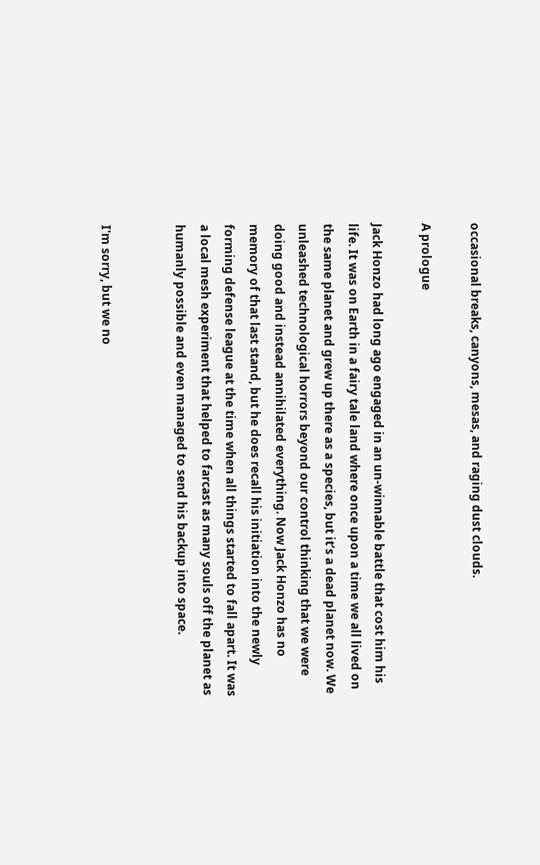occasional breaks, canyons, mesas, and raging dust clouds.

A prologue

Jack Honzo had long ago engaged in an un-winnable battle that cost him his life. It was on Earth in a fairy tale land where once upon a time we all lived on the same planet and grew up there as a species, but it’s a dead planet now. We unleashed technological horrors beyond our control thinking that we were doing good and instead annihilated everything. Now Jack Honzo has no memory of that last stand, but he does recall his initiation into the newly forming defense league at the time when all things started to fall apart. It was a local mesh experiment that helped to farcast as many souls off the planet as humanly possible and even managed to send his backup into space.


I'm sorry, but we no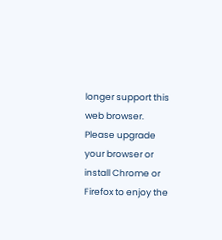longer support this web browser. Please upgrade your browser or install Chrome or Firefox to enjoy the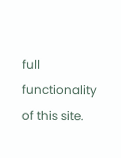full functionality of this site.